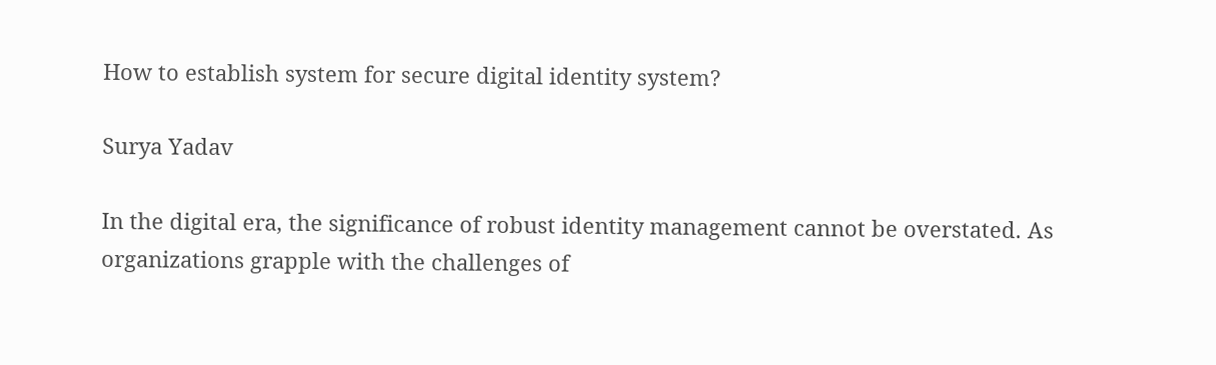How to establish system for secure digital identity system?

Surya Yadav

In the digital era, the significance of robust identity management cannot be overstated. As organizations grapple with the challenges of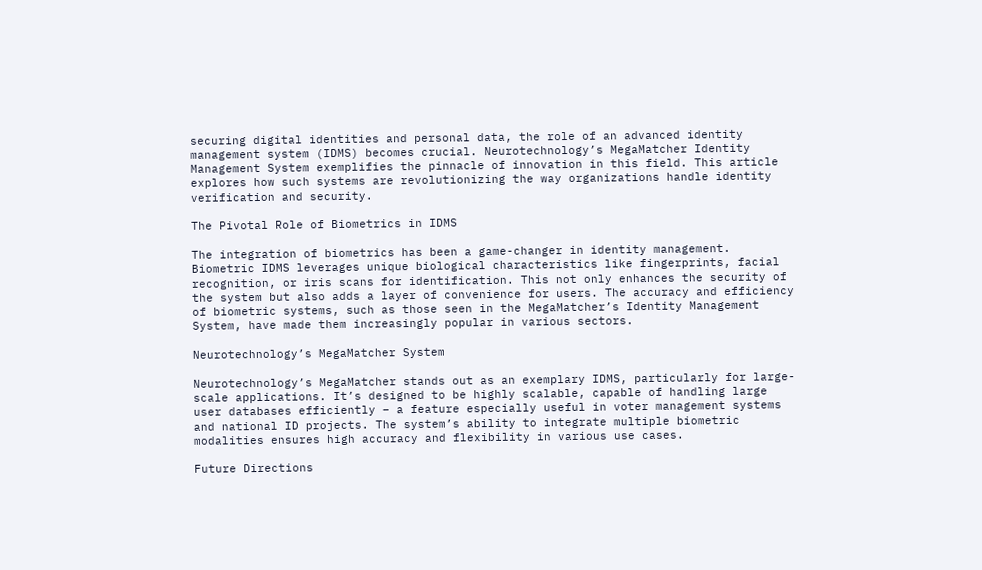securing digital identities and personal data, the role of an advanced identity management system (IDMS) becomes crucial. Neurotechnology’s MegaMatcher Identity Management System exemplifies the pinnacle of innovation in this field. This article explores how such systems are revolutionizing the way organizations handle identity verification and security.

The Pivotal Role of Biometrics in IDMS

The integration of biometrics has been a game-changer in identity management. Biometric IDMS leverages unique biological characteristics like fingerprints, facial recognition, or iris scans for identification. This not only enhances the security of the system but also adds a layer of convenience for users. The accuracy and efficiency of biometric systems, such as those seen in the MegaMatcher’s Identity Management System, have made them increasingly popular in various sectors.

Neurotechnology’s MegaMatcher System

Neurotechnology’s MegaMatcher stands out as an exemplary IDMS, particularly for large-scale applications. It’s designed to be highly scalable, capable of handling large user databases efficiently – a feature especially useful in voter management systems and national ID projects. The system’s ability to integrate multiple biometric modalities ensures high accuracy and flexibility in various use cases.

Future Directions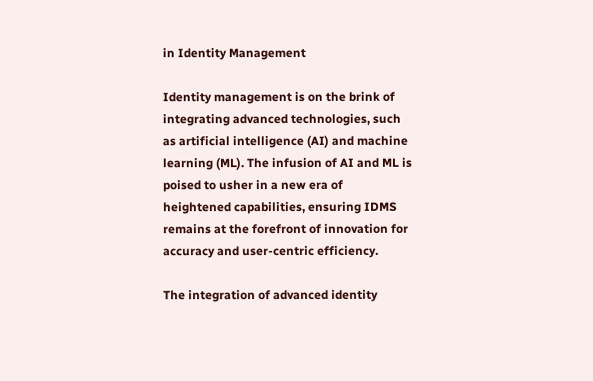in Identity Management

Identity management is on the brink of integrating advanced technologies, such as artificial intelligence (AI) and machine learning (ML). The infusion of AI and ML is poised to usher in a new era of heightened capabilities, ensuring IDMS remains at the forefront of innovation for accuracy and user-centric efficiency.

The integration of advanced identity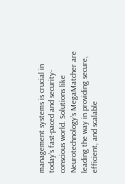management systems is crucial in today’s fast-paced and security-conscious world. Solutions like Neurotechnology’s MegaMatcher are leading the way in providing secure, efficient, and scalable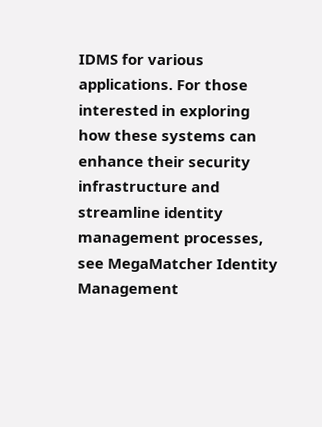IDMS for various applications. For those interested in exploring how these systems can enhance their security infrastructure and streamline identity management processes, see MegaMatcher Identity Management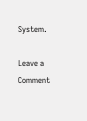System.

Leave a Comment